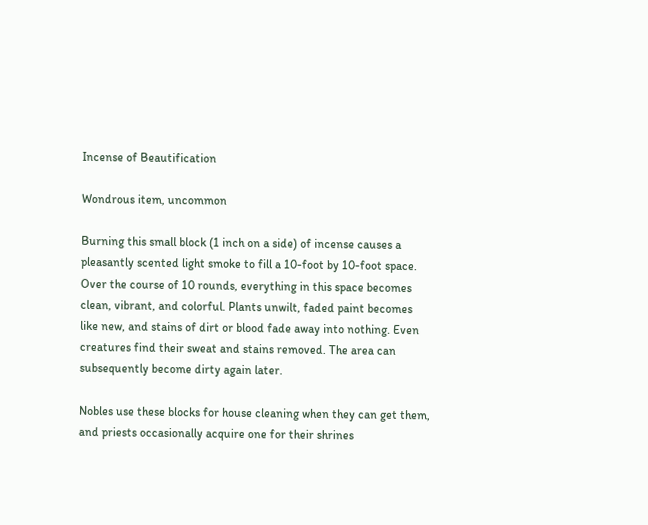Incense of Beautification

Wondrous item, uncommon

Burning this small block (1 inch on a side) of incense causes a pleasantly scented light smoke to fill a 10-foot by 10-foot space. Over the course of 10 rounds, everything in this space becomes clean, vibrant, and colorful. Plants unwilt, faded paint becomes like new, and stains of dirt or blood fade away into nothing. Even creatures find their sweat and stains removed. The area can subsequently become dirty again later.

Nobles use these blocks for house cleaning when they can get them, and priests occasionally acquire one for their shrines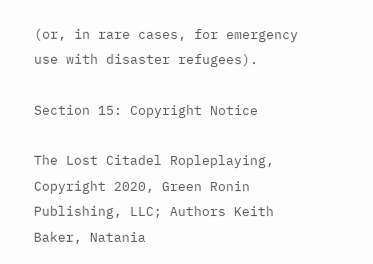(or, in rare cases, for emergency use with disaster refugees).

Section 15: Copyright Notice

The Lost Citadel Ropleplaying, Copyright 2020, Green Ronin Publishing, LLC; Authors Keith Baker, Natania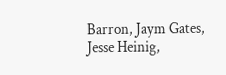Barron, Jaym Gates, Jesse Heinig,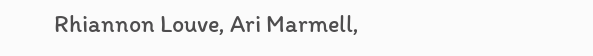Rhiannon Louve, Ari Marmell,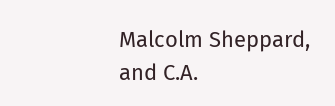Malcolm Sheppard, and C.A.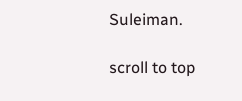Suleiman.

scroll to top